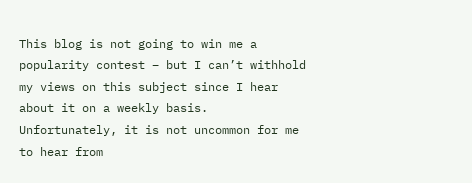This blog is not going to win me a popularity contest – but I can’t withhold my views on this subject since I hear about it on a weekly basis. Unfortunately, it is not uncommon for me to hear from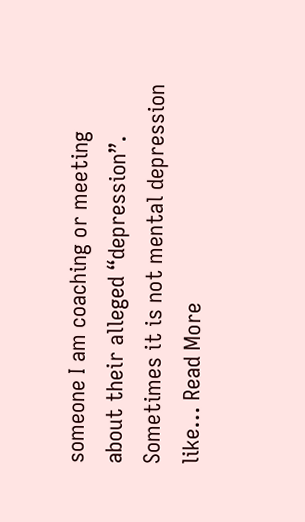someone I am coaching or meeting about their alleged “depression”. Sometimes it is not mental depression like… Read More